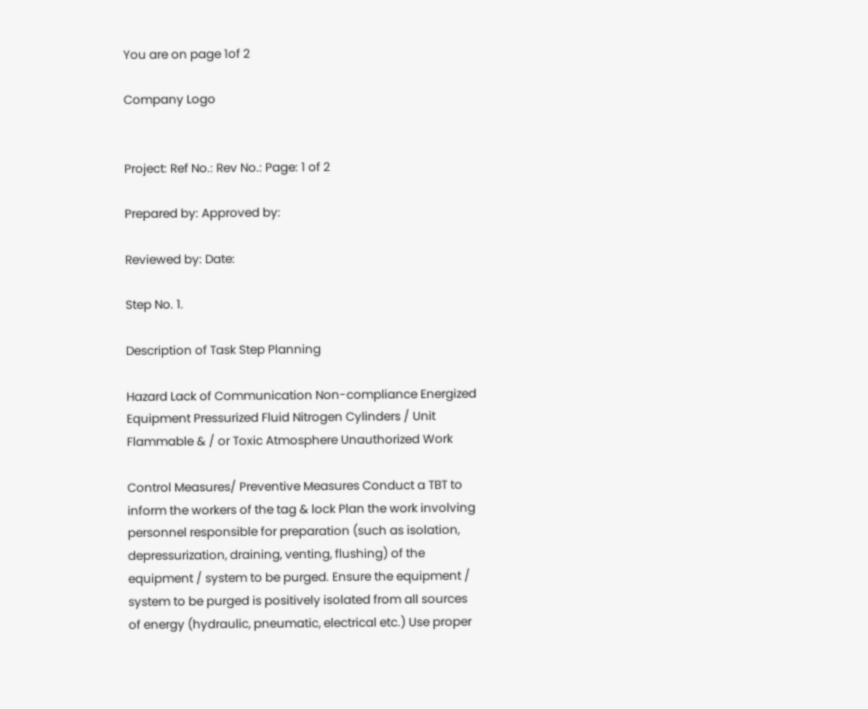You are on page 1of 2

Company Logo


Project: Ref No.: Rev No.: Page: 1 of 2

Prepared by: Approved by:

Reviewed by: Date:

Step No. 1.

Description of Task Step Planning

Hazard Lack of Communication Non-compliance Energized Equipment Pressurized Fluid Nitrogen Cylinders / Unit Flammable & / or Toxic Atmosphere Unauthorized Work

Control Measures/ Preventive Measures Conduct a TBT to inform the workers of the tag & lock Plan the work involving personnel responsible for preparation (such as isolation, depressurization, draining, venting, flushing) of the equipment / system to be purged. Ensure the equipment / system to be purged is positively isolated from all sources of energy (hydraulic, pneumatic, electrical etc.) Use proper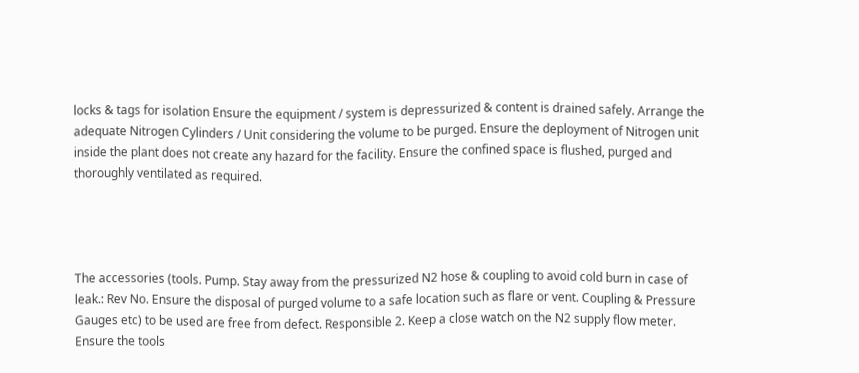locks & tags for isolation Ensure the equipment / system is depressurized & content is drained safely. Arrange the adequate Nitrogen Cylinders / Unit considering the volume to be purged. Ensure the deployment of Nitrogen unit inside the plant does not create any hazard for the facility. Ensure the confined space is flushed, purged and thoroughly ventilated as required.




The accessories (tools. Pump. Stay away from the pressurized N2 hose & coupling to avoid cold burn in case of leak.: Rev No. Ensure the disposal of purged volume to a safe location such as flare or vent. Coupling & Pressure Gauges etc) to be used are free from defect. Responsible 2. Keep a close watch on the N2 supply flow meter. Ensure the tools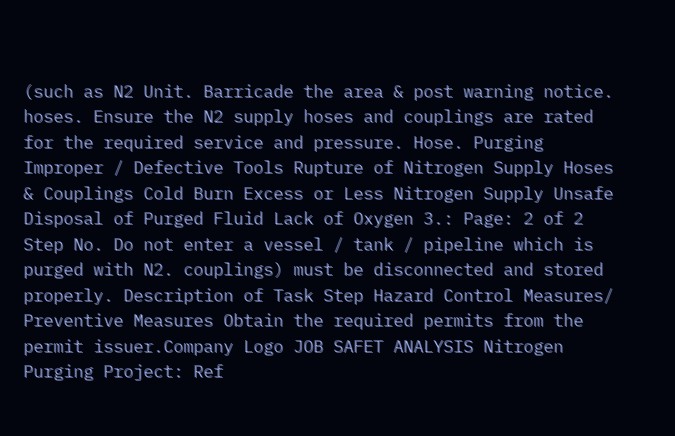(such as N2 Unit. Barricade the area & post warning notice. hoses. Ensure the N2 supply hoses and couplings are rated for the required service and pressure. Hose. Purging Improper / Defective Tools Rupture of Nitrogen Supply Hoses & Couplings Cold Burn Excess or Less Nitrogen Supply Unsafe Disposal of Purged Fluid Lack of Oxygen 3.: Page: 2 of 2 Step No. Do not enter a vessel / tank / pipeline which is purged with N2. couplings) must be disconnected and stored properly. Description of Task Step Hazard Control Measures/ Preventive Measures Obtain the required permits from the permit issuer.Company Logo JOB SAFET ANALYSIS Nitrogen Purging Project: Ref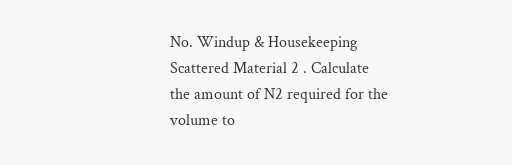No. Windup & Housekeeping Scattered Material 2 . Calculate the amount of N2 required for the volume to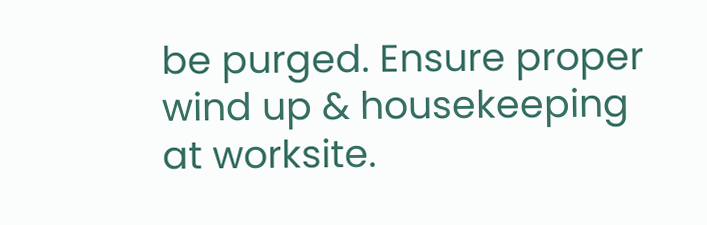be purged. Ensure proper wind up & housekeeping at worksite.